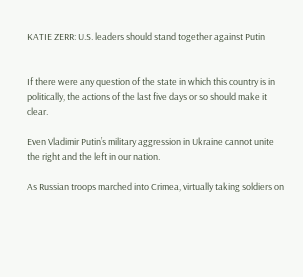KATIE ZERR: U.S. leaders should stand together against Putin


If there were any question of the state in which this country is in politically, the actions of the last five days or so should make it clear.

Even Vladimir Putin’s military aggression in Ukraine cannot unite the right and the left in our nation.

As Russian troops marched into Crimea, virtually taking soldiers on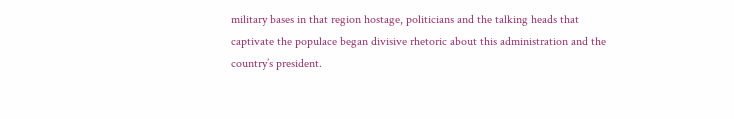military bases in that region hostage, politicians and the talking heads that captivate the populace began divisive rhetoric about this administration and the country’s president.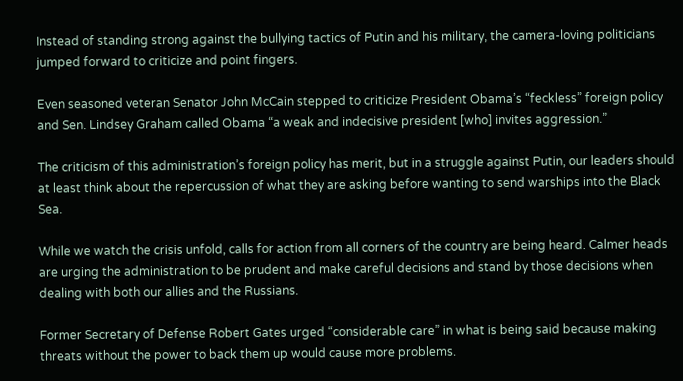Instead of standing strong against the bullying tactics of Putin and his military, the camera-loving politicians jumped forward to criticize and point fingers.

Even seasoned veteran Senator John McCain stepped to criticize President Obama’s “feckless” foreign policy and Sen. Lindsey Graham called Obama “a weak and indecisive president [who] invites aggression.”

The criticism of this administration’s foreign policy has merit, but in a struggle against Putin, our leaders should at least think about the repercussion of what they are asking before wanting to send warships into the Black Sea.

While we watch the crisis unfold, calls for action from all corners of the country are being heard. Calmer heads are urging the administration to be prudent and make careful decisions and stand by those decisions when dealing with both our allies and the Russians.

Former Secretary of Defense Robert Gates urged “considerable care” in what is being said because making threats without the power to back them up would cause more problems.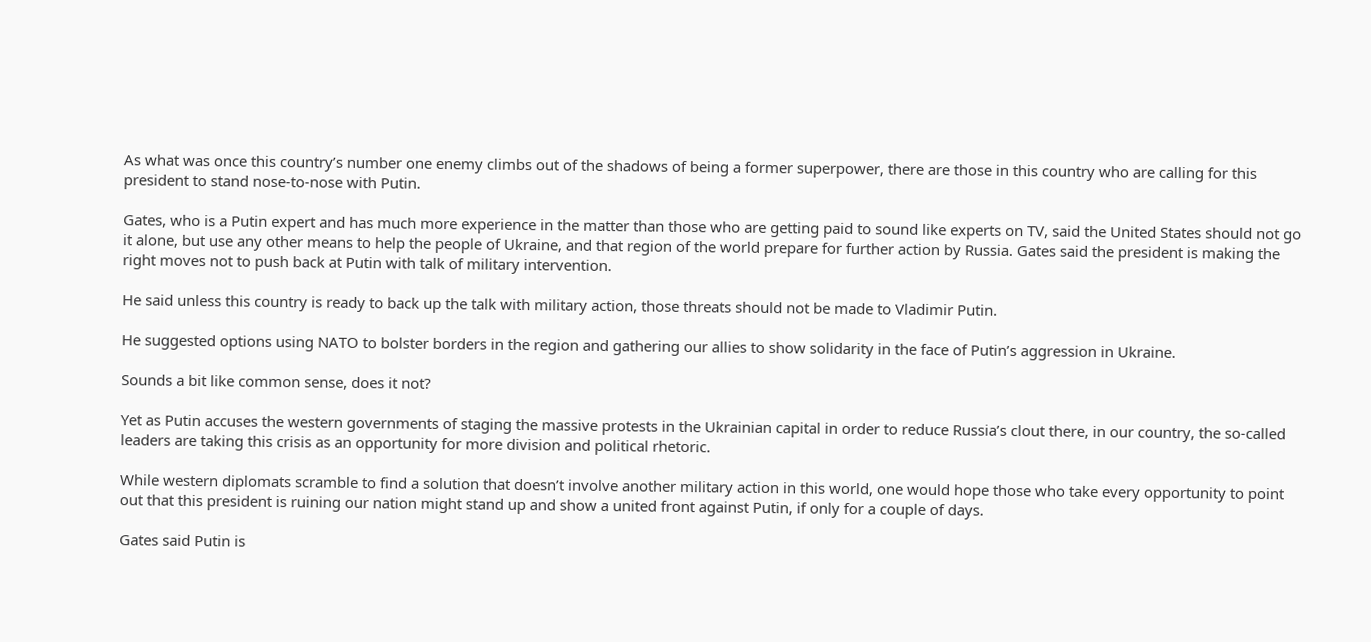As what was once this country’s number one enemy climbs out of the shadows of being a former superpower, there are those in this country who are calling for this president to stand nose-to-nose with Putin.

Gates, who is a Putin expert and has much more experience in the matter than those who are getting paid to sound like experts on TV, said the United States should not go it alone, but use any other means to help the people of Ukraine, and that region of the world prepare for further action by Russia. Gates said the president is making the right moves not to push back at Putin with talk of military intervention.

He said unless this country is ready to back up the talk with military action, those threats should not be made to Vladimir Putin.

He suggested options using NATO to bolster borders in the region and gathering our allies to show solidarity in the face of Putin’s aggression in Ukraine.

Sounds a bit like common sense, does it not?

Yet as Putin accuses the western governments of staging the massive protests in the Ukrainian capital in order to reduce Russia’s clout there, in our country, the so-called leaders are taking this crisis as an opportunity for more division and political rhetoric.

While western diplomats scramble to find a solution that doesn’t involve another military action in this world, one would hope those who take every opportunity to point out that this president is ruining our nation might stand up and show a united front against Putin, if only for a couple of days.

Gates said Putin is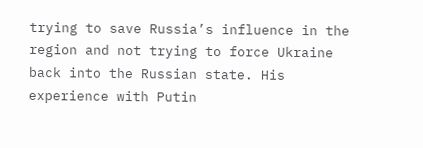trying to save Russia’s influence in the region and not trying to force Ukraine back into the Russian state. His experience with Putin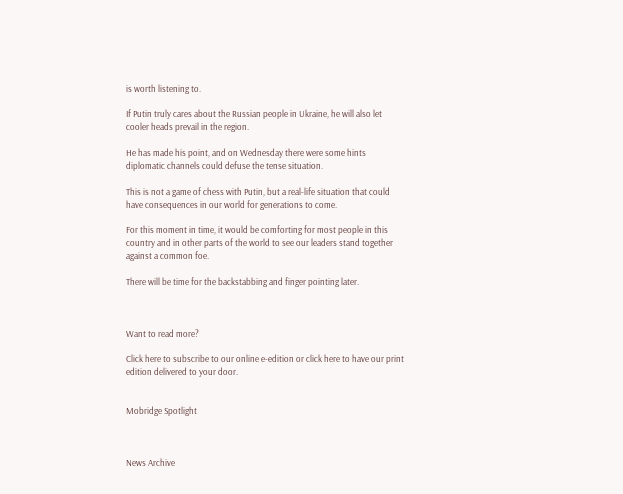is worth listening to.

If Putin truly cares about the Russian people in Ukraine, he will also let cooler heads prevail in the region.

He has made his point, and on Wednesday there were some hints diplomatic channels could defuse the tense situation.

This is not a game of chess with Putin, but a real-life situation that could have consequences in our world for generations to come.

For this moment in time, it would be comforting for most people in this country and in other parts of the world to see our leaders stand together against a common foe.

There will be time for the backstabbing and finger pointing later.



Want to read more?

Click here to subscribe to our online e-edition or click here to have our print edition delivered to your door.


Mobridge Spotlight



News Archive